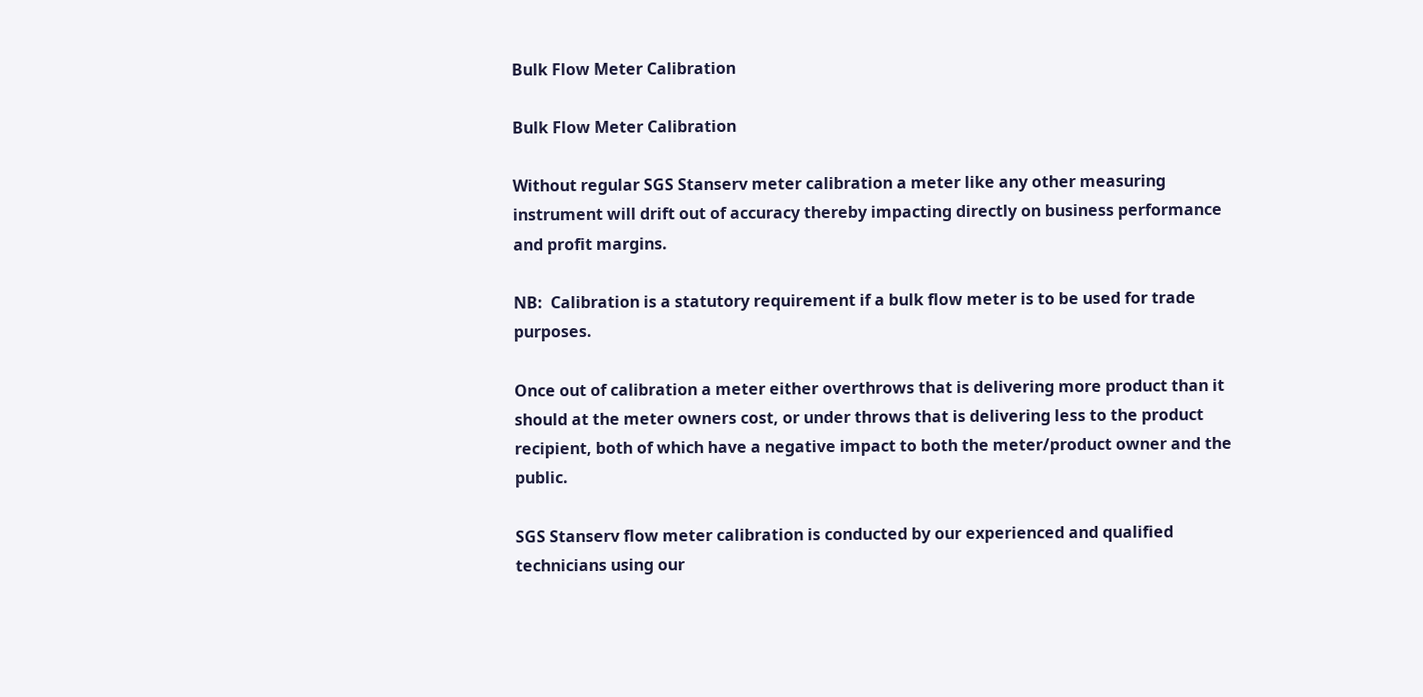Bulk Flow Meter Calibration

Bulk Flow Meter Calibration

Without regular SGS Stanserv meter calibration a meter like any other measuring instrument will drift out of accuracy thereby impacting directly on business performance and profit margins.

NB:  Calibration is a statutory requirement if a bulk flow meter is to be used for trade purposes.

Once out of calibration a meter either overthrows that is delivering more product than it should at the meter owners cost, or under throws that is delivering less to the product recipient, both of which have a negative impact to both the meter/product owner and the public.

SGS Stanserv flow meter calibration is conducted by our experienced and qualified technicians using our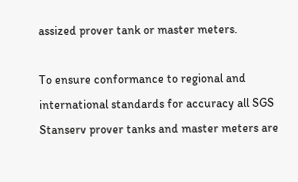assized prover tank or master meters.

To ensure conformance to regional and international standards for accuracy all SGS Stanserv prover tanks and master meters are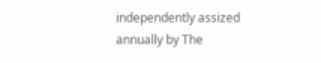independently assized annually by The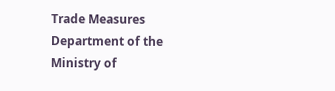Trade Measures Department of the Ministry of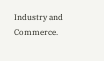Industry and Commerce.